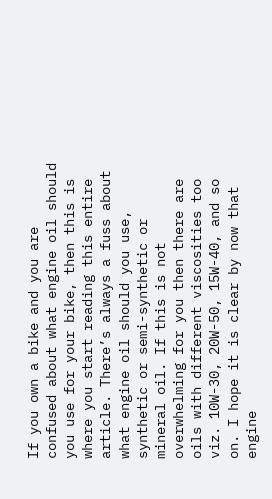If you own a bike and you are confused about what engine oil should you use for your bike, then this is where you start reading this entire article. There’s always a fuss about what engine oil should you use, synthetic or semi-synthetic or mineral oil. If this is not overwhelming for you then there are oils with different viscosities too viz. 10W-30, 20W-50, 15W-40, and so on. I hope it is clear by now that engine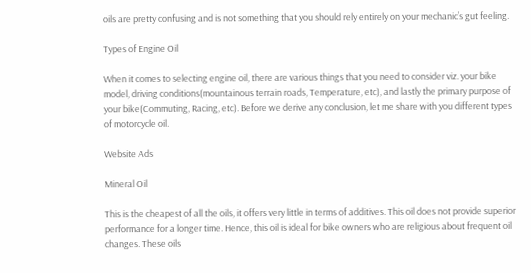oils are pretty confusing and is not something that you should rely entirely on your mechanic’s gut feeling.

Types of Engine Oil

When it comes to selecting engine oil, there are various things that you need to consider viz. your bike model, driving conditions(mountainous terrain roads, Temperature, etc), and lastly the primary purpose of your bike(Commuting, Racing, etc). Before we derive any conclusion, let me share with you different types of motorcycle oil.

Website Ads

Mineral Oil

This is the cheapest of all the oils, it offers very little in terms of additives. This oil does not provide superior performance for a longer time. Hence, this oil is ideal for bike owners who are religious about frequent oil changes. These oils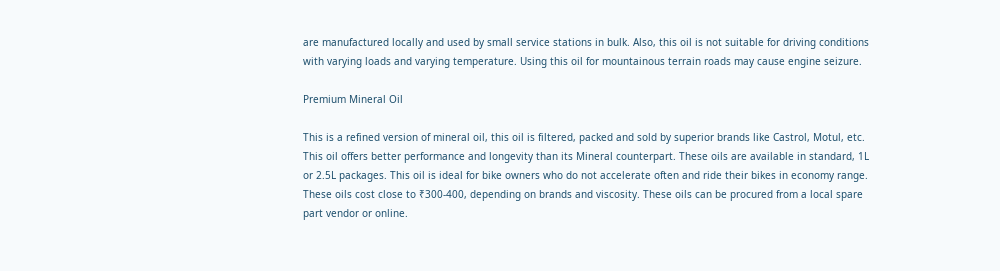are manufactured locally and used by small service stations in bulk. Also, this oil is not suitable for driving conditions with varying loads and varying temperature. Using this oil for mountainous terrain roads may cause engine seizure.

Premium Mineral Oil

This is a refined version of mineral oil, this oil is filtered, packed and sold by superior brands like Castrol, Motul, etc. This oil offers better performance and longevity than its Mineral counterpart. These oils are available in standard, 1L or 2.5L packages. This oil is ideal for bike owners who do not accelerate often and ride their bikes in economy range. These oils cost close to ₹300-400, depending on brands and viscosity. These oils can be procured from a local spare part vendor or online.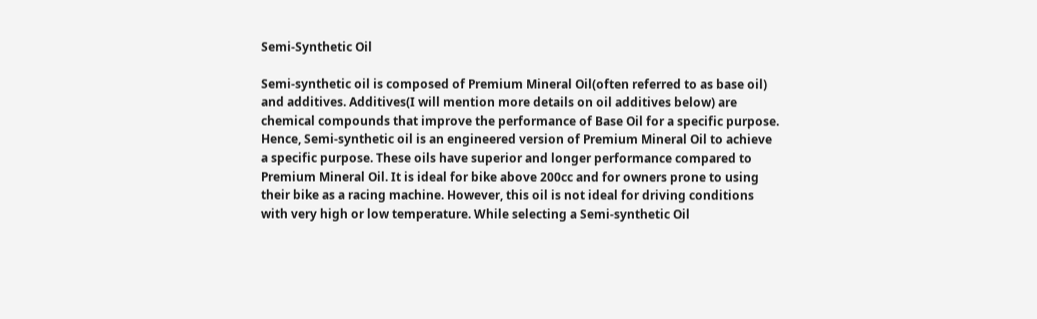Semi-Synthetic Oil

Semi-synthetic oil is composed of Premium Mineral Oil(often referred to as base oil) and additives. Additives(I will mention more details on oil additives below) are chemical compounds that improve the performance of Base Oil for a specific purpose. Hence, Semi-synthetic oil is an engineered version of Premium Mineral Oil to achieve a specific purpose. These oils have superior and longer performance compared to Premium Mineral Oil. It is ideal for bike above 200cc and for owners prone to using their bike as a racing machine. However, this oil is not ideal for driving conditions with very high or low temperature. While selecting a Semi-synthetic Oil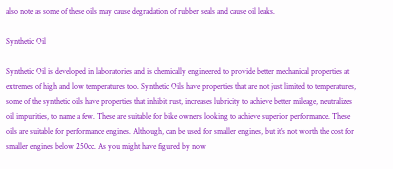also note as some of these oils may cause degradation of rubber seals and cause oil leaks.

Synthetic Oil

Synthetic Oil is developed in laboratories and is chemically engineered to provide better mechanical properties at extremes of high and low temperatures too. Synthetic Oils have properties that are not just limited to temperatures, some of the synthetic oils have properties that inhibit rust, increases lubricity to achieve better mileage, neutralizes oil impurities, to name a few. These are suitable for bike owners looking to achieve superior performance. These oils are suitable for performance engines. Although, can be used for smaller engines, but it’s not worth the cost for smaller engines below 250cc. As you might have figured by now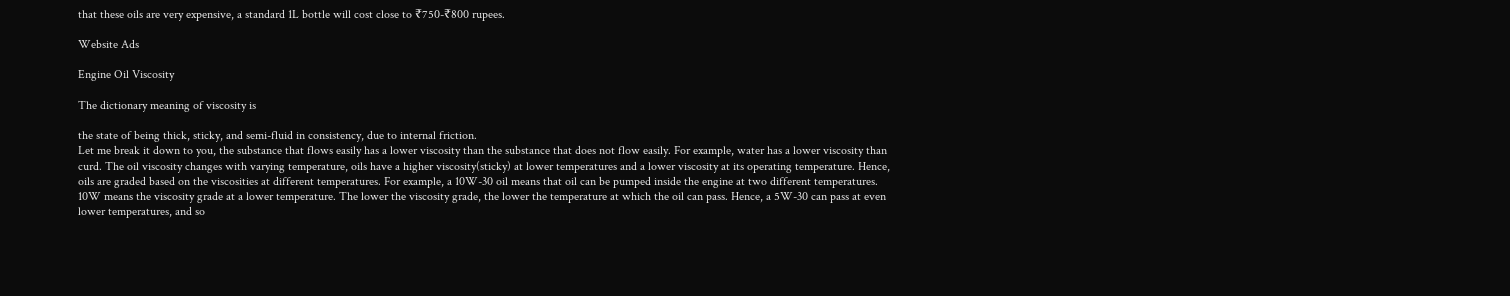that these oils are very expensive, a standard 1L bottle will cost close to ₹750-₹800 rupees.

Website Ads

Engine Oil Viscosity

The dictionary meaning of viscosity is

the state of being thick, sticky, and semi-fluid in consistency, due to internal friction.
Let me break it down to you, the substance that flows easily has a lower viscosity than the substance that does not flow easily. For example, water has a lower viscosity than curd. The oil viscosity changes with varying temperature, oils have a higher viscosity(sticky) at lower temperatures and a lower viscosity at its operating temperature. Hence, oils are graded based on the viscosities at different temperatures. For example, a 10W-30 oil means that oil can be pumped inside the engine at two different temperatures. 10W means the viscosity grade at a lower temperature. The lower the viscosity grade, the lower the temperature at which the oil can pass. Hence, a 5W-30 can pass at even lower temperatures, and so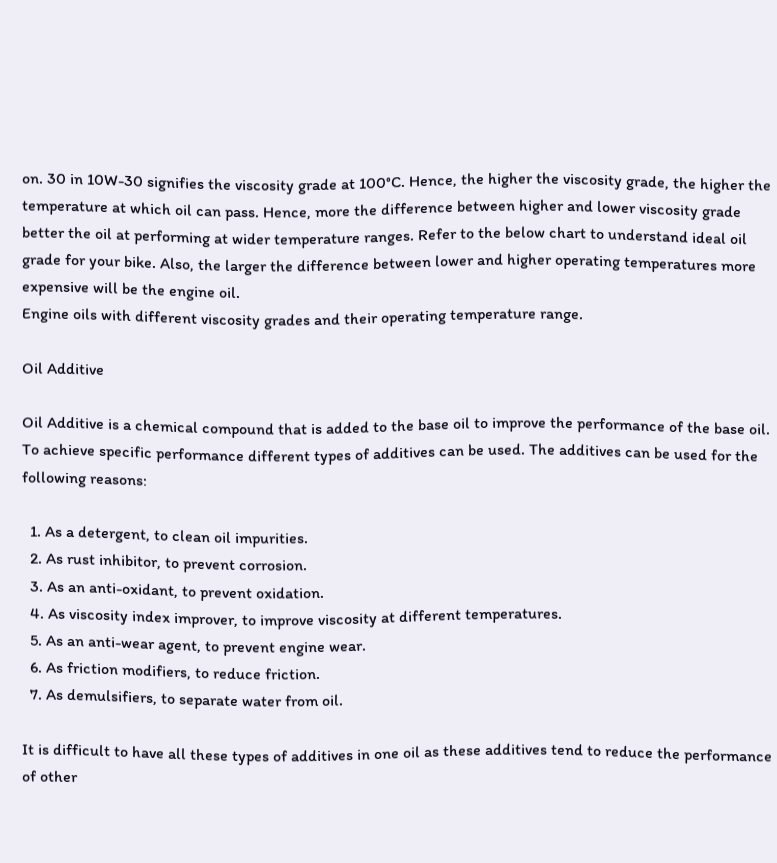on. 30 in 10W-30 signifies the viscosity grade at 100°C. Hence, the higher the viscosity grade, the higher the temperature at which oil can pass. Hence, more the difference between higher and lower viscosity grade better the oil at performing at wider temperature ranges. Refer to the below chart to understand ideal oil grade for your bike. Also, the larger the difference between lower and higher operating temperatures more expensive will be the engine oil.
Engine oils with different viscosity grades and their operating temperature range.

Oil Additive

Oil Additive is a chemical compound that is added to the base oil to improve the performance of the base oil. To achieve specific performance different types of additives can be used. The additives can be used for the following reasons:

  1. As a detergent, to clean oil impurities.
  2. As rust inhibitor, to prevent corrosion.
  3. As an anti-oxidant, to prevent oxidation.
  4. As viscosity index improver, to improve viscosity at different temperatures.
  5. As an anti-wear agent, to prevent engine wear.
  6. As friction modifiers, to reduce friction.
  7. As demulsifiers, to separate water from oil.

It is difficult to have all these types of additives in one oil as these additives tend to reduce the performance of other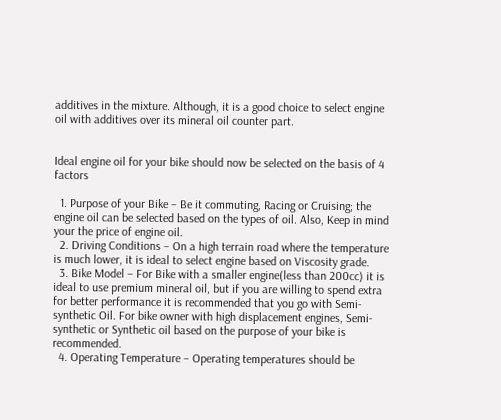additives in the mixture. Although, it is a good choice to select engine oil with additives over its mineral oil counter part.


Ideal engine oil for your bike should now be selected on the basis of 4 factors

  1. Purpose of your Bike – Be it commuting, Racing or Cruising; the engine oil can be selected based on the types of oil. Also, Keep in mind your the price of engine oil.
  2. Driving Conditions – On a high terrain road where the temperature is much lower, it is ideal to select engine based on Viscosity grade.
  3. Bike Model – For Bike with a smaller engine(less than 200cc) it is ideal to use premium mineral oil, but if you are willing to spend extra for better performance it is recommended that you go with Semi-synthetic Oil. For bike owner with high displacement engines, Semi-synthetic or Synthetic oil based on the purpose of your bike is recommended.
  4. Operating Temperature – Operating temperatures should be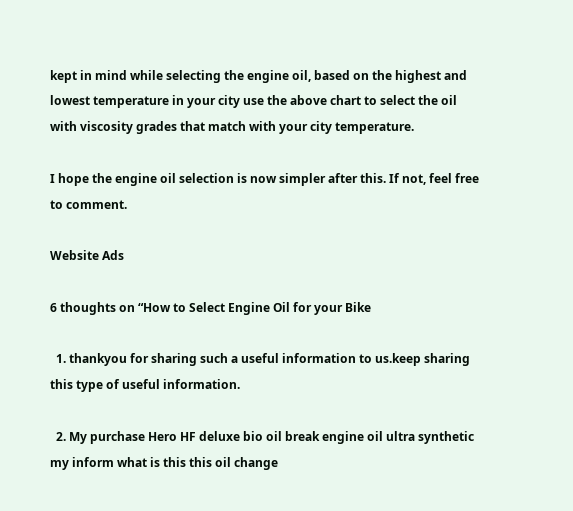kept in mind while selecting the engine oil, based on the highest and lowest temperature in your city use the above chart to select the oil with viscosity grades that match with your city temperature.

I hope the engine oil selection is now simpler after this. If not, feel free to comment.

Website Ads

6 thoughts on “How to Select Engine Oil for your Bike

  1. thankyou for sharing such a useful information to us.keep sharing this type of useful information.

  2. My purchase Hero HF deluxe bio oil break engine oil ultra synthetic my inform what is this this oil change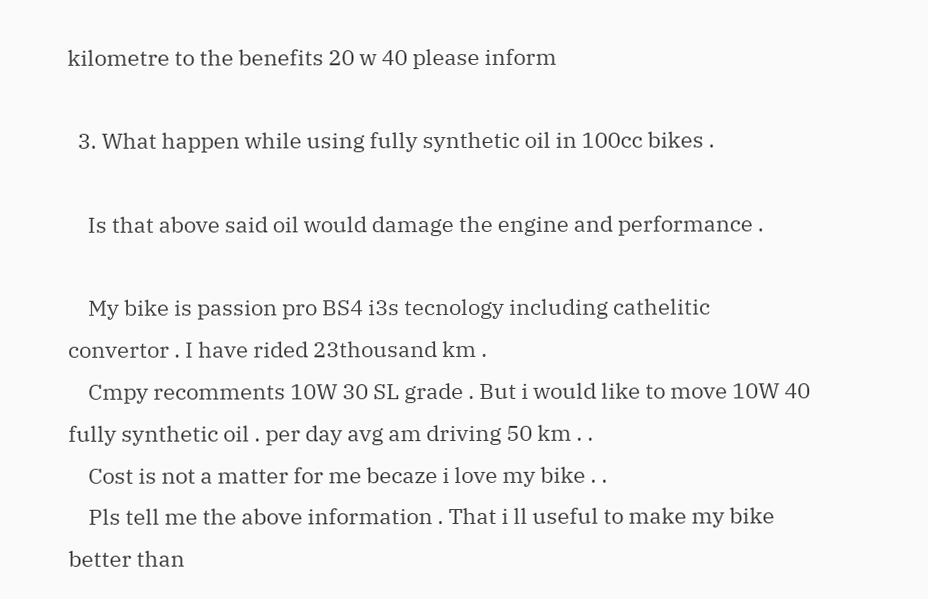kilometre to the benefits 20 w 40 please inform

  3. What happen while using fully synthetic oil in 100cc bikes .

    Is that above said oil would damage the engine and performance .

    My bike is passion pro BS4 i3s tecnology including cathelitic convertor . I have rided 23thousand km .
    Cmpy recomments 10W 30 SL grade . But i would like to move 10W 40 fully synthetic oil . per day avg am driving 50 km . .
    Cost is not a matter for me becaze i love my bike . .
    Pls tell me the above information . That i ll useful to make my bike better than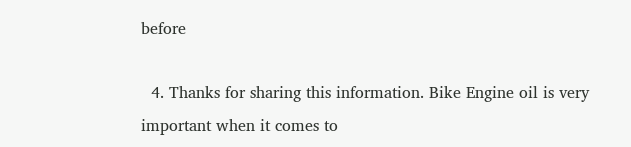before

  4. Thanks for sharing this information. Bike Engine oil is very important when it comes to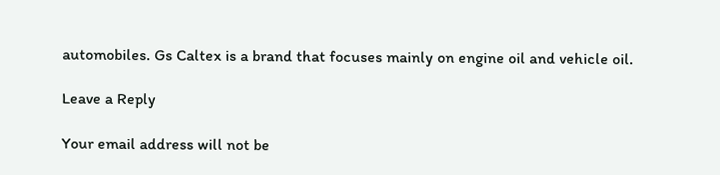automobiles. Gs Caltex is a brand that focuses mainly on engine oil and vehicle oil.

Leave a Reply

Your email address will not be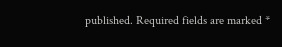published. Required fields are marked *